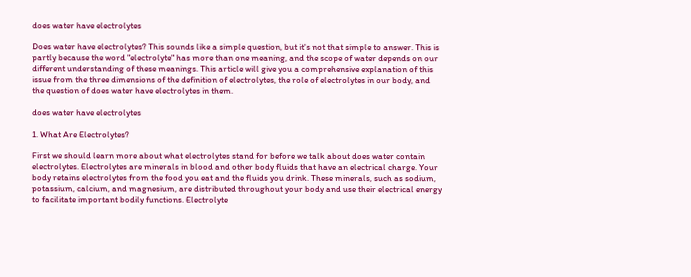does water have electrolytes

Does water have electrolytes? This sounds like a simple question, but it's not that simple to answer. This is partly because the word "electrolyte" has more than one meaning, and the scope of water depends on our different understanding of these meanings. This article will give you a comprehensive explanation of this issue from the three dimensions of the definition of electrolytes, the role of electrolytes in our body, and the question of does water have electrolytes in them.

does water have electrolytes

1. What Are Electrolytes?

First we should learn more about what electrolytes stand for before we talk about does water contain electrolytes. Electrolytes are minerals in blood and other body fluids that have an electrical charge. Your body retains electrolytes from the food you eat and the fluids you drink. These minerals, such as sodium, potassium, calcium, and magnesium, are distributed throughout your body and use their electrical energy to facilitate important bodily functions. Electrolyte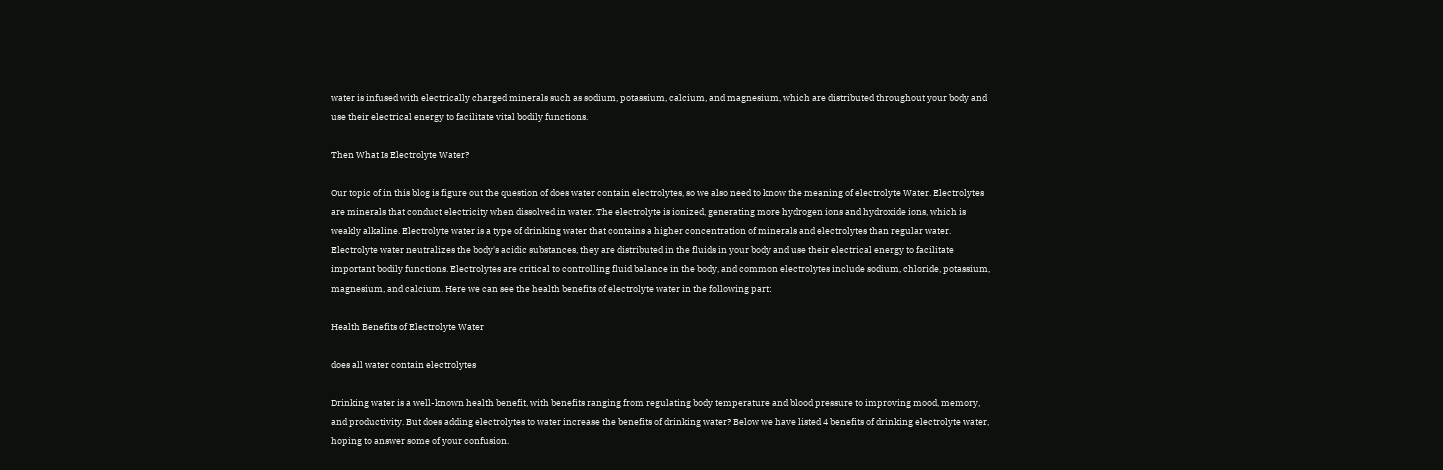water is infused with electrically charged minerals such as sodium, potassium, calcium, and magnesium, which are distributed throughout your body and use their electrical energy to facilitate vital bodily functions.

Then What Is Electrolyte Water?

Our topic of in this blog is figure out the question of does water contain electrolytes, so we also need to know the meaning of electrolyte Water. Electrolytes are minerals that conduct electricity when dissolved in water. The electrolyte is ionized, generating more hydrogen ions and hydroxide ions, which is weakly alkaline. Electrolyte water is a type of drinking water that contains a higher concentration of minerals and electrolytes than regular water. Electrolyte water neutralizes the body's acidic substances, they are distributed in the fluids in your body and use their electrical energy to facilitate important bodily functions. Electrolytes are critical to controlling fluid balance in the body, and common electrolytes include sodium, chloride, potassium, magnesium, and calcium. Here we can see the health benefits of electrolyte water in the following part:

Health Benefits of Electrolyte Water

does all water contain electrolytes

Drinking water is a well-known health benefit, with benefits ranging from regulating body temperature and blood pressure to improving mood, memory, and productivity. But does adding electrolytes to water increase the benefits of drinking water? Below we have listed 4 benefits of drinking electrolyte water, hoping to answer some of your confusion.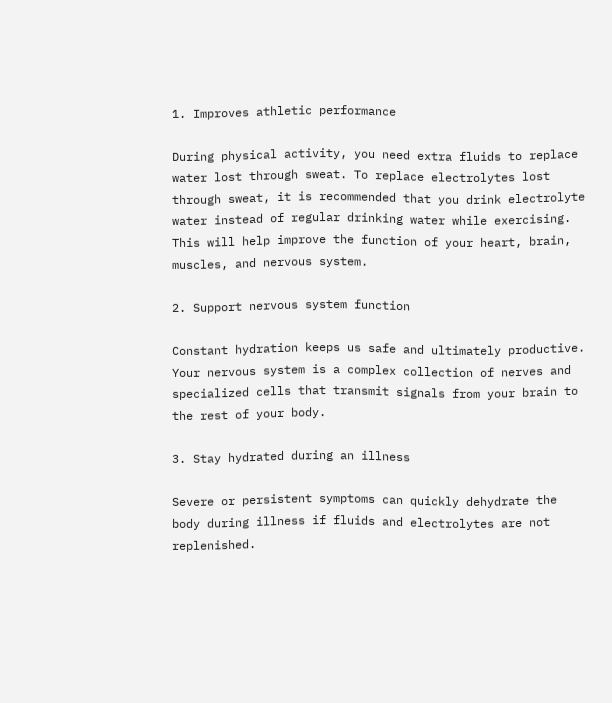1. Improves athletic performance

During physical activity, you need extra fluids to replace water lost through sweat. To replace electrolytes lost through sweat, it is recommended that you drink electrolyte water instead of regular drinking water while exercising. This will help improve the function of your heart, brain, muscles, and nervous system.

2. Support nervous system function

Constant hydration keeps us safe and ultimately productive. Your nervous system is a complex collection of nerves and specialized cells that transmit signals from your brain to the rest of your body.

3. Stay hydrated during an illness

Severe or persistent symptoms can quickly dehydrate the body during illness if fluids and electrolytes are not replenished.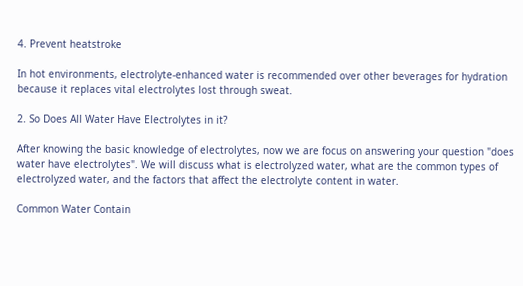4. Prevent heatstroke

In hot environments, electrolyte-enhanced water is recommended over other beverages for hydration because it replaces vital electrolytes lost through sweat.

2. So Does All Water Have Electrolytes in it?

After knowing the basic knowledge of electrolytes, now we are focus on answering your question "does water have electrolytes". We will discuss what is electrolyzed water, what are the common types of electrolyzed water, and the factors that affect the electrolyte content in water.

Common Water Contain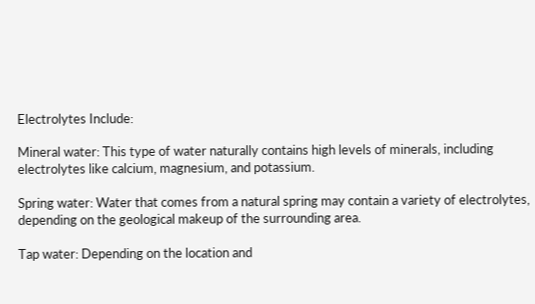Electrolytes Include:

Mineral water: This type of water naturally contains high levels of minerals, including electrolytes like calcium, magnesium, and potassium.

Spring water: Water that comes from a natural spring may contain a variety of electrolytes, depending on the geological makeup of the surrounding area.

Tap water: Depending on the location and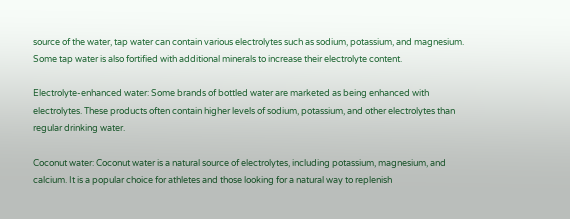source of the water, tap water can contain various electrolytes such as sodium, potassium, and magnesium. Some tap water is also fortified with additional minerals to increase their electrolyte content.

Electrolyte-enhanced water: Some brands of bottled water are marketed as being enhanced with electrolytes. These products often contain higher levels of sodium, potassium, and other electrolytes than regular drinking water.

Coconut water: Coconut water is a natural source of electrolytes, including potassium, magnesium, and calcium. It is a popular choice for athletes and those looking for a natural way to replenish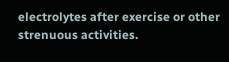electrolytes after exercise or other strenuous activities.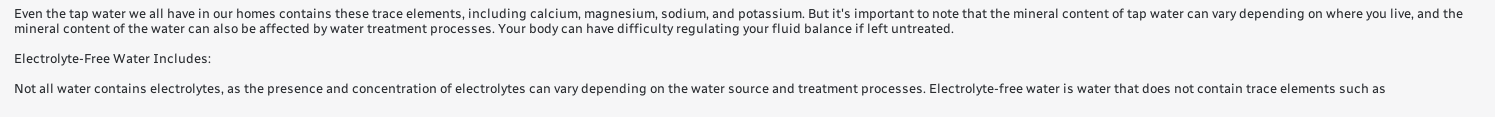Even the tap water we all have in our homes contains these trace elements, including calcium, magnesium, sodium, and potassium. But it's important to note that the mineral content of tap water can vary depending on where you live, and the mineral content of the water can also be affected by water treatment processes. Your body can have difficulty regulating your fluid balance if left untreated.

Electrolyte-Free Water Includes:

Not all water contains electrolytes, as the presence and concentration of electrolytes can vary depending on the water source and treatment processes. Electrolyte-free water is water that does not contain trace elements such as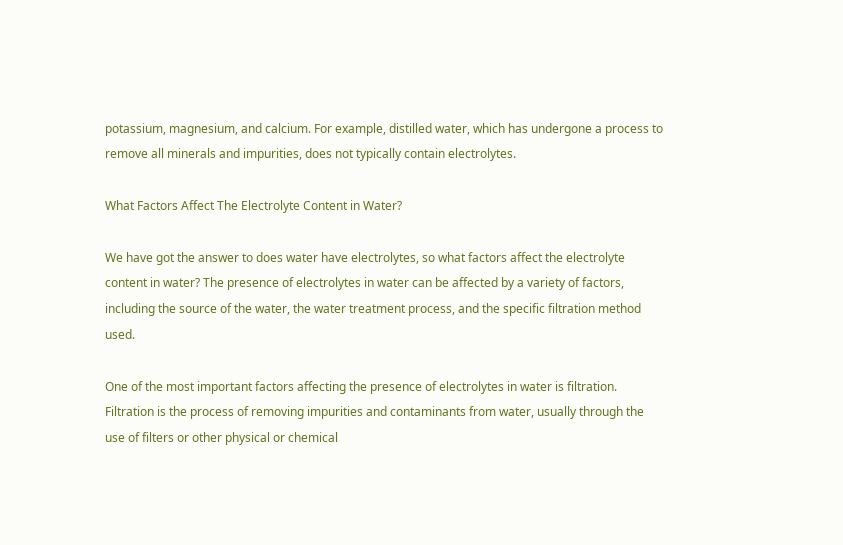potassium, magnesium, and calcium. For example, distilled water, which has undergone a process to remove all minerals and impurities, does not typically contain electrolytes.

What Factors Affect The Electrolyte Content in Water?

We have got the answer to does water have electrolytes, so what factors affect the electrolyte content in water? The presence of electrolytes in water can be affected by a variety of factors, including the source of the water, the water treatment process, and the specific filtration method used.

One of the most important factors affecting the presence of electrolytes in water is filtration. Filtration is the process of removing impurities and contaminants from water, usually through the use of filters or other physical or chemical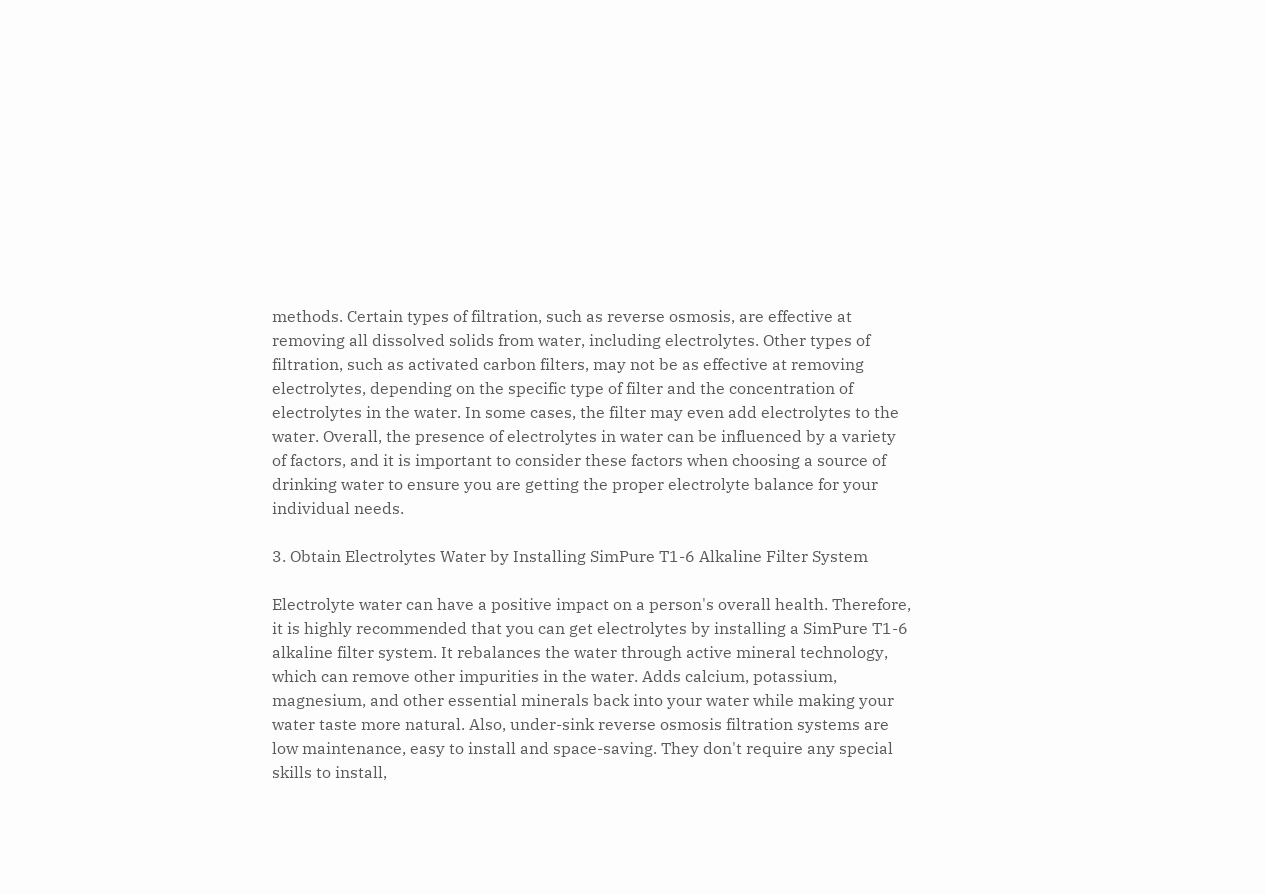methods. Certain types of filtration, such as reverse osmosis, are effective at removing all dissolved solids from water, including electrolytes. Other types of filtration, such as activated carbon filters, may not be as effective at removing electrolytes, depending on the specific type of filter and the concentration of electrolytes in the water. In some cases, the filter may even add electrolytes to the water. Overall, the presence of electrolytes in water can be influenced by a variety of factors, and it is important to consider these factors when choosing a source of drinking water to ensure you are getting the proper electrolyte balance for your individual needs.

3. Obtain Electrolytes Water by Installing SimPure T1-6 Alkaline Filter System

Electrolyte water can have a positive impact on a person's overall health. Therefore, it is highly recommended that you can get electrolytes by installing a SimPure T1-6 alkaline filter system. It rebalances the water through active mineral technology, which can remove other impurities in the water. Adds calcium, potassium, magnesium, and other essential minerals back into your water while making your water taste more natural. Also, under-sink reverse osmosis filtration systems are low maintenance, easy to install and space-saving. They don't require any special skills to install,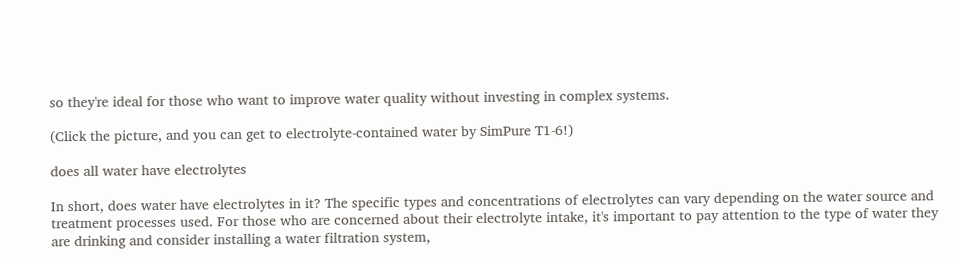so they're ideal for those who want to improve water quality without investing in complex systems.

(Click the picture, and you can get to electrolyte-contained water by SimPure T1-6!)

does all water have electrolytes

In short, does water have electrolytes in it? The specific types and concentrations of electrolytes can vary depending on the water source and treatment processes used. For those who are concerned about their electrolyte intake, it's important to pay attention to the type of water they are drinking and consider installing a water filtration system,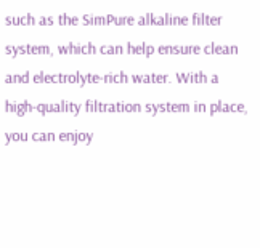such as the SimPure alkaline filter system, which can help ensure clean and electrolyte-rich water. With a high-quality filtration system in place, you can enjoy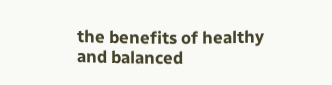the benefits of healthy and balanced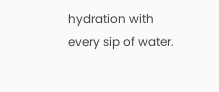hydration with every sip of water.